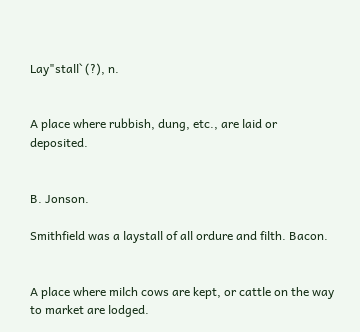Lay"stall` (?), n.


A place where rubbish, dung, etc., are laid or deposited.


B. Jonson.

Smithfield was a laystall of all ordure and filth. Bacon.


A place where milch cows are kept, or cattle on the way to market are lodged.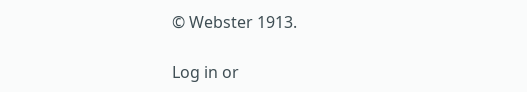© Webster 1913.

Log in or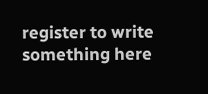register to write something here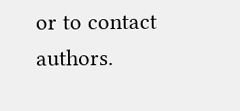or to contact authors.